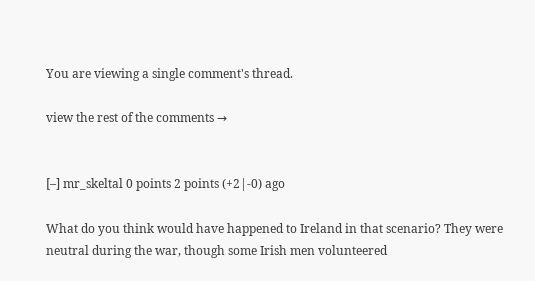You are viewing a single comment's thread.

view the rest of the comments →


[–] mr_skeltal 0 points 2 points (+2|-0) ago

What do you think would have happened to Ireland in that scenario? They were neutral during the war, though some Irish men volunteered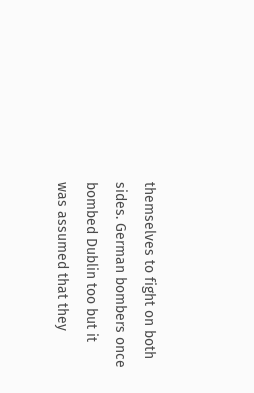themselves to fight on both sides. German bombers once bombed Dublin too but it was assumed that they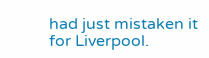had just mistaken it for Liverpool.